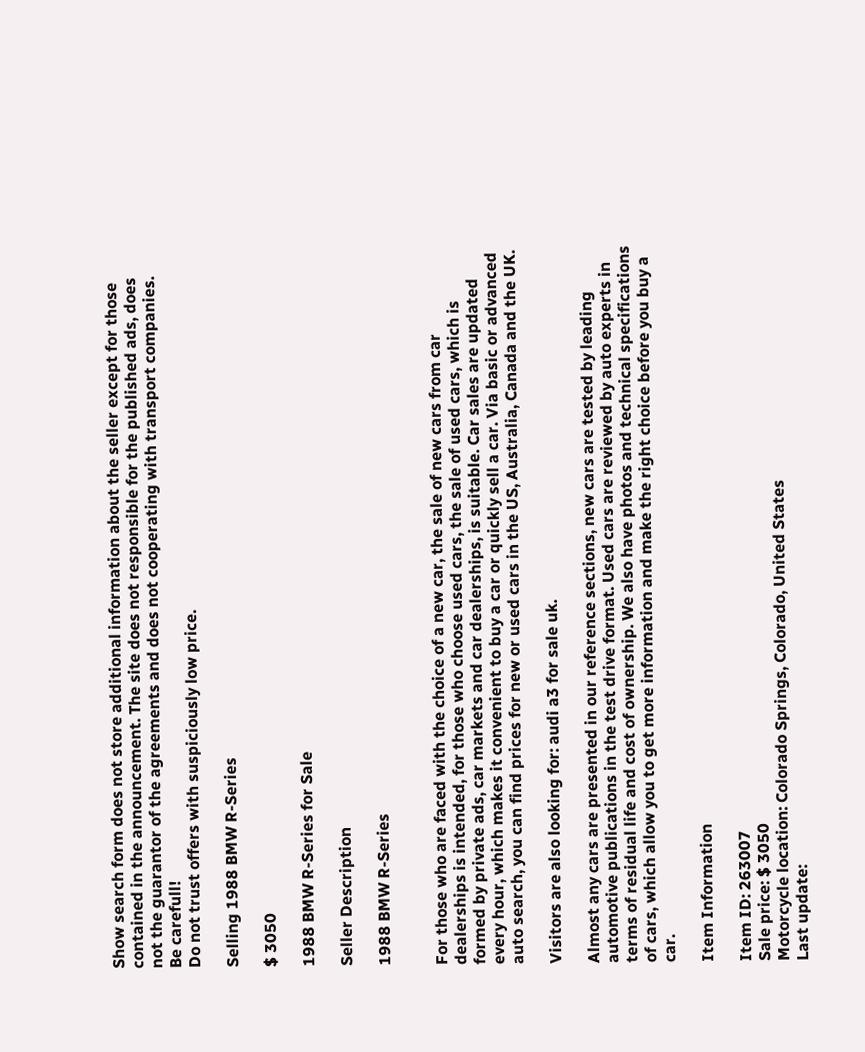Show search form does not store additional information about the seller except for those contained in the announcement. The site does not responsible for the published ads, does not the guarantor of the agreements and does not cooperating with transport companies.
Be carefull!
Do not trust offers with suspiciously low price.

Selling 1988 BMW R-Series

$ 3050

1988 BMW R-Series for Sale

Seller Description

1988 BMW R-Series


For those who are faced with the choice of a new car, the sale of new cars from car dealerships is intended, for those who choose used cars, the sale of used cars, which is formed by private ads, car markets and car dealerships, is suitable. Car sales are updated every hour, which makes it convenient to buy a car or quickly sell a car. Via basic or advanced auto search, you can find prices for new or used cars in the US, Australia, Canada and the UK.

Visitors are also looking for: audi a3 for sale uk.

Almost any cars are presented in our reference sections, new cars are tested by leading automotive publications in the test drive format. Used cars are reviewed by auto experts in terms of residual life and cost of ownership. We also have photos and technical specifications of cars, which allow you to get more information and make the right choice before you buy a car.

Item Information

Item ID: 263007
Sale price: $ 3050
Motorcycle location: Colorado Springs, Colorado, United States
Last update: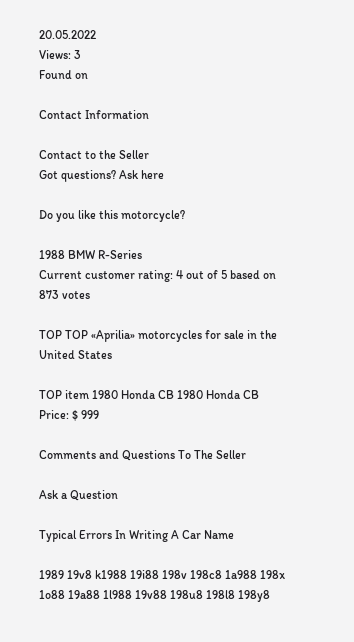20.05.2022
Views: 3
Found on

Contact Information

Contact to the Seller
Got questions? Ask here

Do you like this motorcycle?

1988 BMW R-Series
Current customer rating: 4 out of 5 based on 873 votes

TOP TOP «Aprilia» motorcycles for sale in the United States

TOP item 1980 Honda CB 1980 Honda CB
Price: $ 999

Comments and Questions To The Seller

Ask a Question

Typical Errors In Writing A Car Name

1989 19v8 k1988 19i88 198v 198c8 1a988 198x 1o88 19a88 1l988 19v88 198u8 198l8 198y8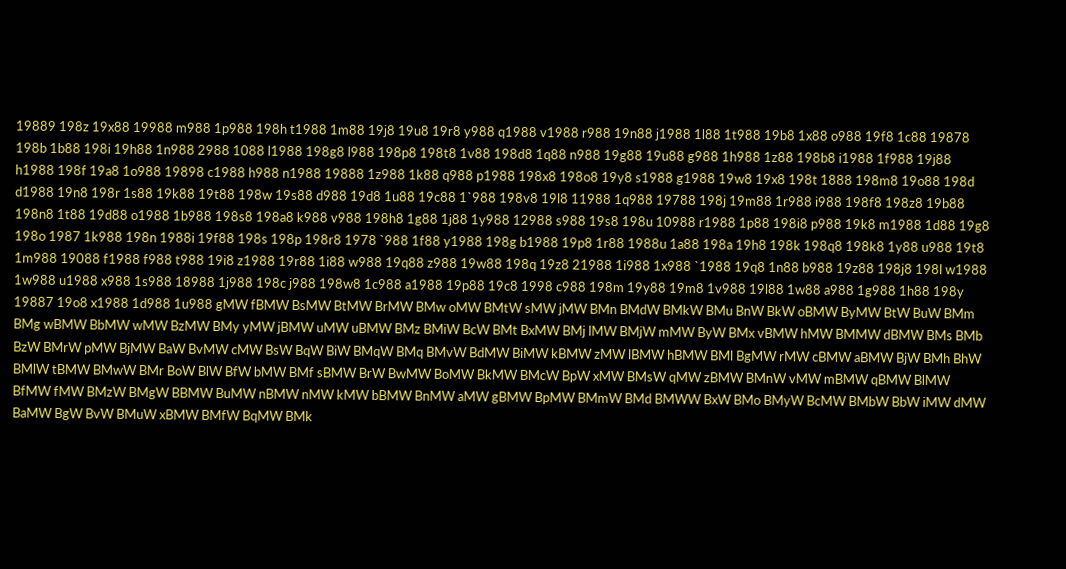19889 198z 19x88 19988 m988 1p988 198h t1988 1m88 19j8 19u8 19r8 y988 q1988 v1988 r988 19n88 j1988 1l88 1t988 19b8 1x88 o988 19f8 1c88 19878 198b 1b88 198i 19h88 1n988 2988 1088 l1988 198g8 l988 198p8 198t8 1v88 198d8 1q88 n988 19g88 19u88 g988 1h988 1z88 198b8 i1988 1f988 19j88 h1988 198f 19a8 1o988 19898 c1988 h988 n1988 19888 1z988 1k88 q988 p1988 198x8 198o8 19y8 s1988 g1988 19w8 19x8 198t 1888 198m8 19o88 198d d1988 19n8 198r 1s88 19k88 19t88 198w 19s88 d988 19d8 1u88 19c88 1`988 198v8 19l8 11988 1q988 19788 198j 19m88 1r988 i988 198f8 198z8 19b88 198n8 1t88 19d88 o1988 1b988 198s8 198a8 k988 v988 198h8 1g88 1j88 1y988 12988 s988 19s8 198u 10988 r1988 1p88 198i8 p988 19k8 m1988 1d88 19g8 198o 1987 1k988 198n 1988i 19f88 198s 198p 198r8 1978 `988 1f88 y1988 198g b1988 19p8 1r88 1988u 1a88 198a 19h8 198k 198q8 198k8 1y88 u988 19t8 1m988 19088 f1988 f988 t988 19i8 z1988 19r88 1i88 w988 19q88 z988 19w88 198q 19z8 21988 1i988 1x988 `1988 19q8 1n88 b988 19z88 198j8 198l w1988 1w988 u1988 x988 1s988 18988 1j988 198c j988 198w8 1c988 a1988 19p88 19c8 1998 c988 198m 19y88 19m8 1v988 19l88 1w88 a988 1g988 1h88 198y 19887 19o8 x1988 1d988 1u988 gMW fBMW BsMW BtMW BrMW BMw oMW BMtW sMW jMW BMn BMdW BMkW BMu BnW BkW oBMW ByMW BtW BuW BMm BMg wBMW BbMW wMW BzMW BMy yMW jBMW uMW uBMW BMz BMiW BcW BMt BxMW BMj lMW BMjW mMW ByW BMx vBMW hMW BMMW dBMW BMs BMb BzW BMrW pMW BjMW BaW BvMW cMW BsW BqW BiW BMqW BMq BMvW BdMW BiMW kBMW zMW lBMW hBMW BMl BgMW rMW cBMW aBMW BjW BMh BhW BMlW tBMW BMwW BMr BoW BlW BfW bMW BMf sBMW BrW BwMW BoMW BkMW BMcW BpW xMW BMsW qMW zBMW BMnW vMW mBMW qBMW BlMW BfMW fMW BMzW BMgW BBMW BuMW nBMW nMW kMW bBMW BnMW aMW gBMW BpMW BMmW BMd BMWW BxW BMo BMyW BcMW BMbW BbW iMW dMW BaMW BgW BvW BMuW xBMW BMfW BqMW BMk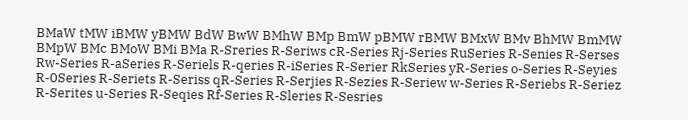BMaW tMW iBMW yBMW BdW BwW BMhW BMp BmW pBMW rBMW BMxW BMv BhMW BmMW BMpW BMc BMoW BMi BMa R-Sreries R-Seriws cR-Series Rj-Series RuSeries R-Senies R-Serses Rw-Series R-aSeries R-Seriels R-qeries R-iSeries R-Serier RkSeries yR-Series o-Series R-Seyies R-0Series R-Seriets R-Seriss qR-Series R-Serjies R-Sezies R-Seriew w-Series R-Seriebs R-Seriez R-Serites u-Series R-Seqies Rf-Series R-Sleries R-Sesries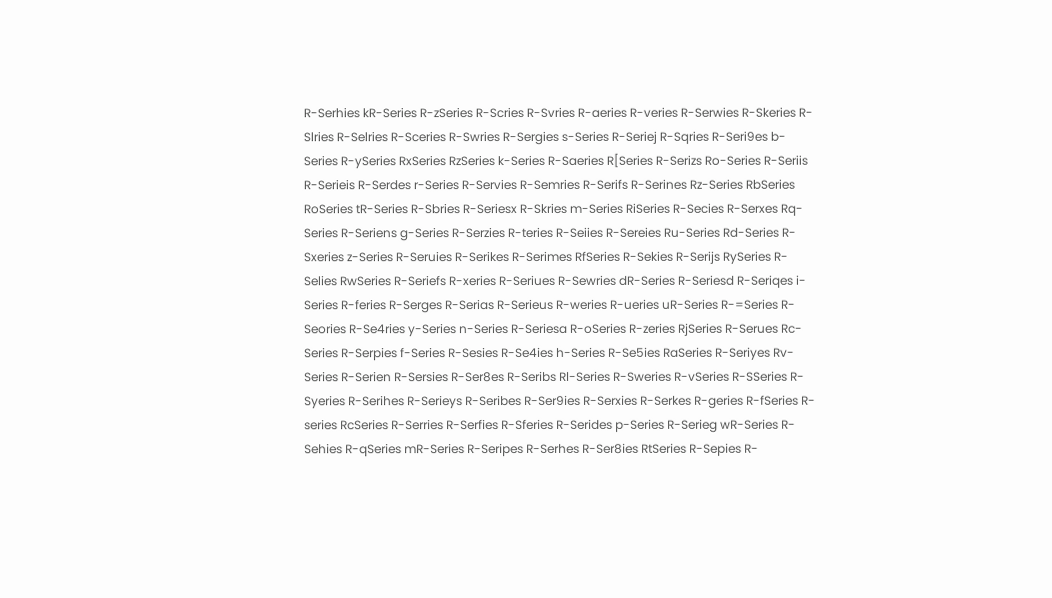R-Serhies kR-Series R-zSeries R-Scries R-Svries R-aeries R-veries R-Serwies R-Skeries R-Slries R-Selries R-Sceries R-Swries R-Sergies s-Series R-Seriej R-Sqries R-Seri9es b-Series R-ySeries RxSeries RzSeries k-Series R-Saeries R[Series R-Serizs Ro-Series R-Seriis R-Serieis R-Serdes r-Series R-Servies R-Semries R-Serifs R-Serines Rz-Series RbSeries RoSeries tR-Series R-Sbries R-Seriesx R-Skries m-Series RiSeries R-Secies R-Serxes Rq-Series R-Seriens g-Series R-Serzies R-teries R-Seiies R-Sereies Ru-Series Rd-Series R-Sxeries z-Series R-Seruies R-Serikes R-Serimes RfSeries R-Sekies R-Serijs RySeries R-Selies RwSeries R-Seriefs R-xeries R-Seriues R-Sewries dR-Series R-Seriesd R-Seriqes i-Series R-feries R-Serges R-Serias R-Serieus R-weries R-ueries uR-Series R-=Series R-Seories R-Se4ries y-Series n-Series R-Seriesa R-oSeries R-zeries RjSeries R-Serues Rc-Series R-Serpies f-Series R-Sesies R-Se4ies h-Series R-Se5ies RaSeries R-Seriyes Rv-Series R-Serien R-Sersies R-Ser8es R-Seribs Rl-Series R-Sweries R-vSeries R-SSeries R-Syeries R-Serihes R-Serieys R-Seribes R-Ser9ies R-Serxies R-Serkes R-geries R-fSeries R-series RcSeries R-Serries R-Serfies R-Sferies R-Serides p-Series R-Serieg wR-Series R-Sehies R-qSeries mR-Series R-Seripes R-Serhes R-Ser8ies RtSeries R-Sepies R-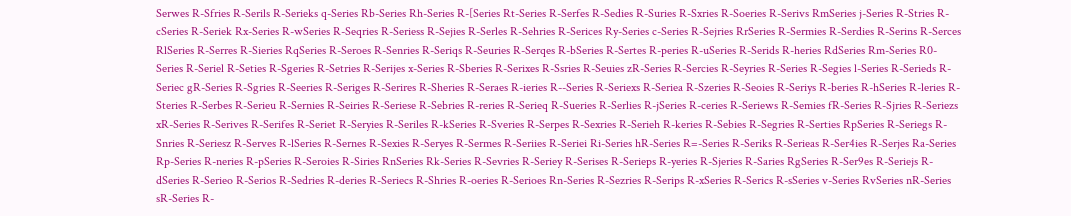Serwes R-Sfries R-Serils R-Serieks q-Series Rb-Series Rh-Series R-[Series Rt-Series R-Serfes R-Sedies R-Suries R-Sxries R-Soeries R-Serivs RmSeries j-Series R-Stries R-cSeries R-Seriek Rx-Series R-wSeries R-Seqries R-Seriess R-Sejies R-Serles R-Sehries R-Serices Ry-Series c-Series R-Sejries RrSeries R-Sermies R-Serdies R-Serins R-Serces RlSeries R-Serres R-Sieries RqSeries R-Seroes R-Senries R-Seriqs R-Seuries R-Serqes R-bSeries R-Sertes R-peries R-uSeries R-Serids R-heries RdSeries Rm-Series R0-Series R-Seriel R-Seties R-Sgeries R-Setries R-Serijes x-Series R-Sberies R-Serixes R-Ssries R-Seuies zR-Series R-Sercies R-Seyries R-Series R-Segies l-Series R-Serieds R-Seriec gR-Series R-Sgries R-Seeries R-Seriges R-Serires R-Sheries R-Seraes R-ieries R--Series R-Seriexs R-Seriea R-Szeries R-Seoies R-Seriys R-beries R-hSeries R-leries R-Steries R-Serbes R-Serieu R-Sernies R-Seiries R-Seriese R-Sebries R-reries R-Serieq R-Sueries R-Serlies R-jSeries R-ceries R-Seriews R-Semies fR-Series R-Sjries R-Seriezs xR-Series R-Serives R-Serifes R-Seriet R-Seryies R-Seriles R-kSeries R-Sveries R-Serpes R-Sexries R-Serieh R-keries R-Sebies R-Segries R-Serties RpSeries R-Seriegs R-Snries R-Seriesz R-Serves R-lSeries R-Sernes R-Sexies R-Seryes R-Sermes R-Seriies R-Seriei Ri-Series hR-Series R=-Series R-Seriks R-Serieas R-Ser4ies R-Serjes Ra-Series Rp-Series R-neries R-pSeries R-Seroies R-Siries RnSeries Rk-Series R-Sevries R-Seriey R-Serises R-Serieps R-yeries R-Sjeries R-Saries RgSeries R-Ser9es R-Seriejs R-dSeries R-Serieo R-Serios R-Sedries R-deries R-Seriecs R-Shries R-oeries R-Serioes Rn-Series R-Sezries R-Serips R-xSeries R-Serics R-sSeries v-Series RvSeries nR-Series sR-Series R-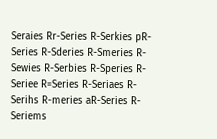Seraies Rr-Series R-Serkies pR-Series R-Sderies R-Smeries R-Sewies R-Serbies R-Speries R-Seriee R=Series R-Seriaes R-Serihs R-meries aR-Series R-Seriems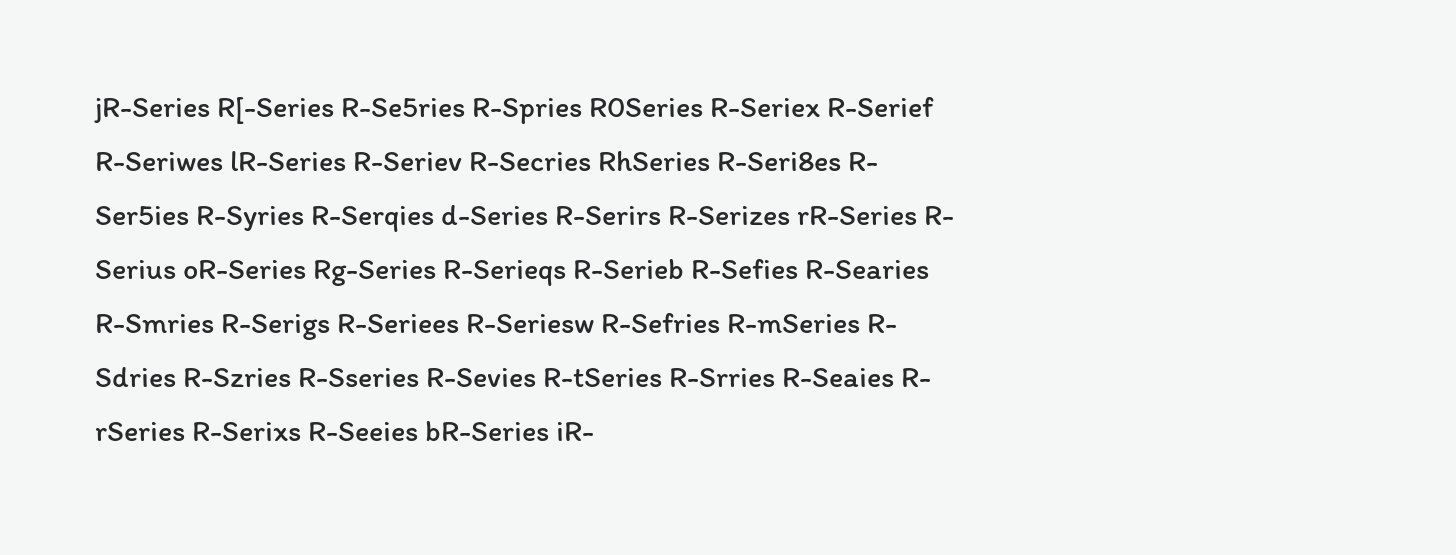jR-Series R[-Series R-Se5ries R-Spries R0Series R-Seriex R-Serief R-Seriwes lR-Series R-Seriev R-Secries RhSeries R-Seri8es R-Ser5ies R-Syries R-Serqies d-Series R-Serirs R-Serizes rR-Series R-Serius oR-Series Rg-Series R-Serieqs R-Serieb R-Sefies R-Searies R-Smries R-Serigs R-Seriees R-Seriesw R-Sefries R-mSeries R-Sdries R-Szries R-Sseries R-Sevies R-tSeries R-Srries R-Seaies R-rSeries R-Serixs R-Seeies bR-Series iR-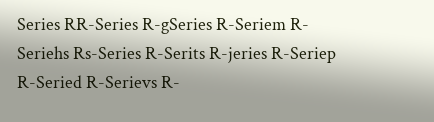Series RR-Series R-gSeries R-Seriem R-Seriehs Rs-Series R-Serits R-jeries R-Seriep R-Seried R-Serievs R-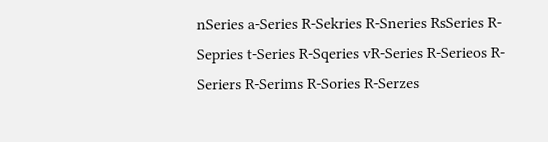nSeries a-Series R-Sekries R-Sneries RsSeries R-Sepries t-Series R-Sqeries vR-Series R-Serieos R-Seriers R-Serims R-Sories R-Serzes